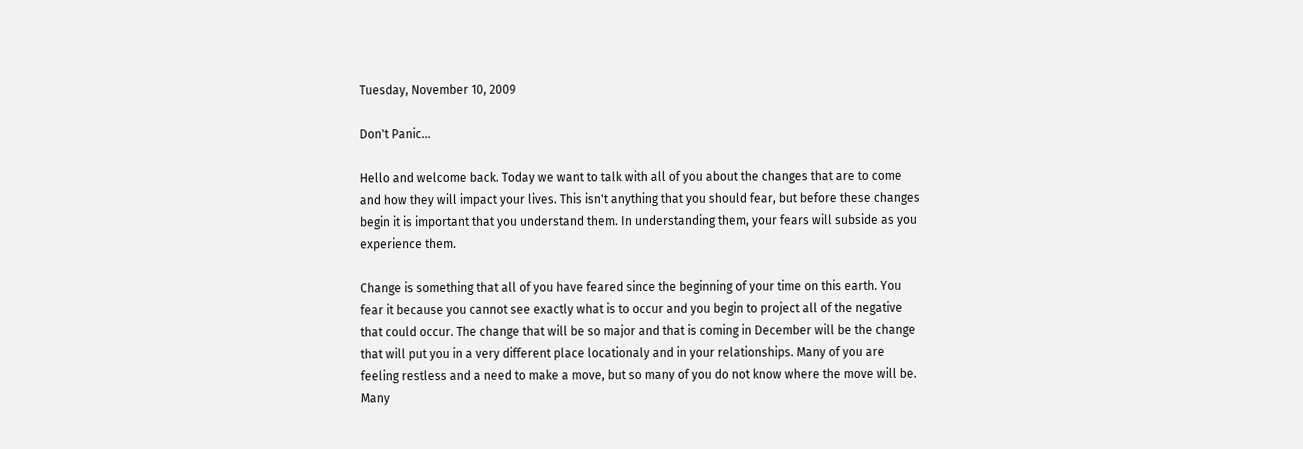Tuesday, November 10, 2009

Don't Panic...

Hello and welcome back. Today we want to talk with all of you about the changes that are to come and how they will impact your lives. This isn't anything that you should fear, but before these changes begin it is important that you understand them. In understanding them, your fears will subside as you experience them.

Change is something that all of you have feared since the beginning of your time on this earth. You fear it because you cannot see exactly what is to occur and you begin to project all of the negative that could occur. The change that will be so major and that is coming in December will be the change that will put you in a very different place locationaly and in your relationships. Many of you are feeling restless and a need to make a move, but so many of you do not know where the move will be. Many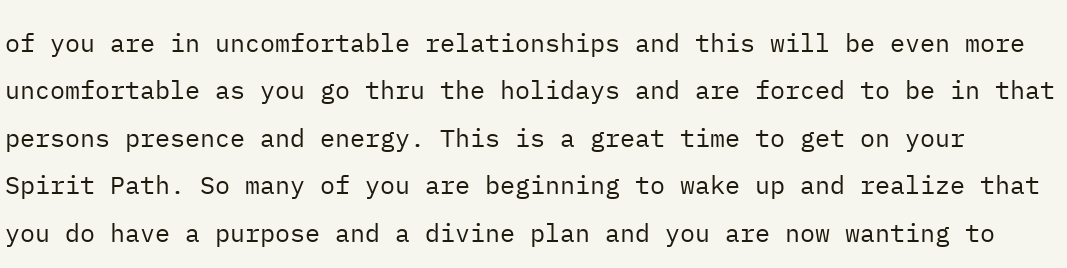of you are in uncomfortable relationships and this will be even more uncomfortable as you go thru the holidays and are forced to be in that persons presence and energy. This is a great time to get on your Spirit Path. So many of you are beginning to wake up and realize that you do have a purpose and a divine plan and you are now wanting to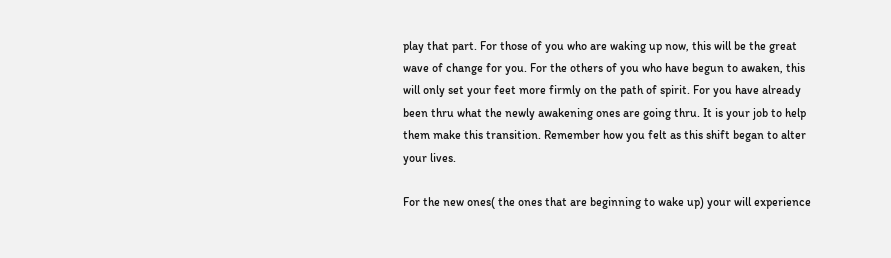play that part. For those of you who are waking up now, this will be the great wave of change for you. For the others of you who have begun to awaken, this will only set your feet more firmly on the path of spirit. For you have already been thru what the newly awakening ones are going thru. It is your job to help them make this transition. Remember how you felt as this shift began to alter your lives.

For the new ones( the ones that are beginning to wake up) your will experience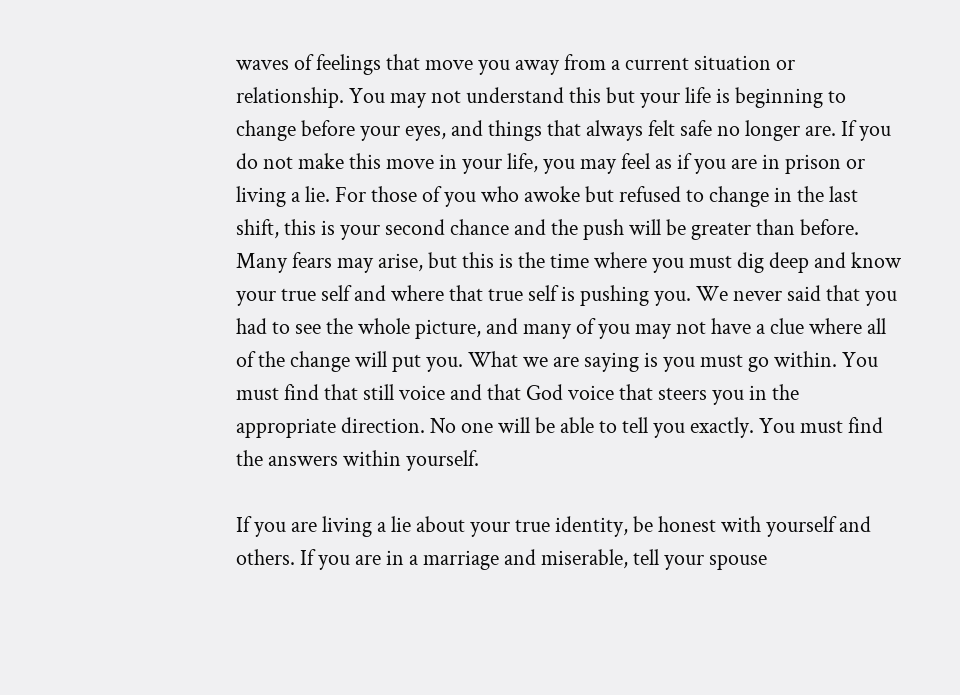waves of feelings that move you away from a current situation or relationship. You may not understand this but your life is beginning to change before your eyes, and things that always felt safe no longer are. If you do not make this move in your life, you may feel as if you are in prison or living a lie. For those of you who awoke but refused to change in the last shift, this is your second chance and the push will be greater than before. Many fears may arise, but this is the time where you must dig deep and know your true self and where that true self is pushing you. We never said that you had to see the whole picture, and many of you may not have a clue where all of the change will put you. What we are saying is you must go within. You must find that still voice and that God voice that steers you in the appropriate direction. No one will be able to tell you exactly. You must find the answers within yourself.

If you are living a lie about your true identity, be honest with yourself and others. If you are in a marriage and miserable, tell your spouse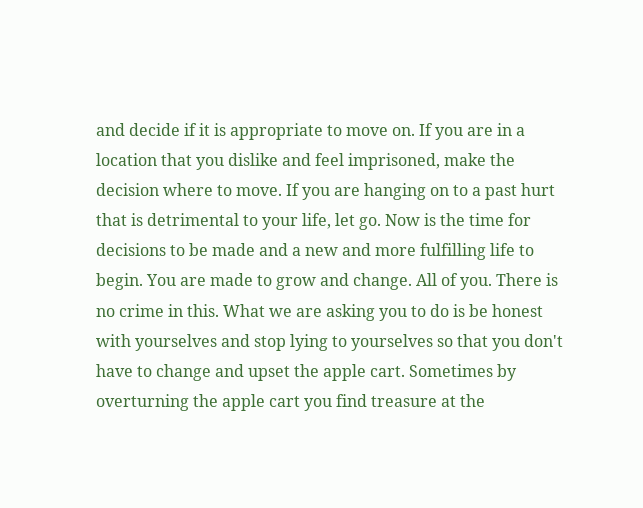and decide if it is appropriate to move on. If you are in a location that you dislike and feel imprisoned, make the decision where to move. If you are hanging on to a past hurt that is detrimental to your life, let go. Now is the time for decisions to be made and a new and more fulfilling life to begin. You are made to grow and change. All of you. There is no crime in this. What we are asking you to do is be honest with yourselves and stop lying to yourselves so that you don't have to change and upset the apple cart. Sometimes by overturning the apple cart you find treasure at the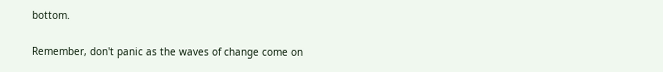bottom.

Remember, don't panic as the waves of change come on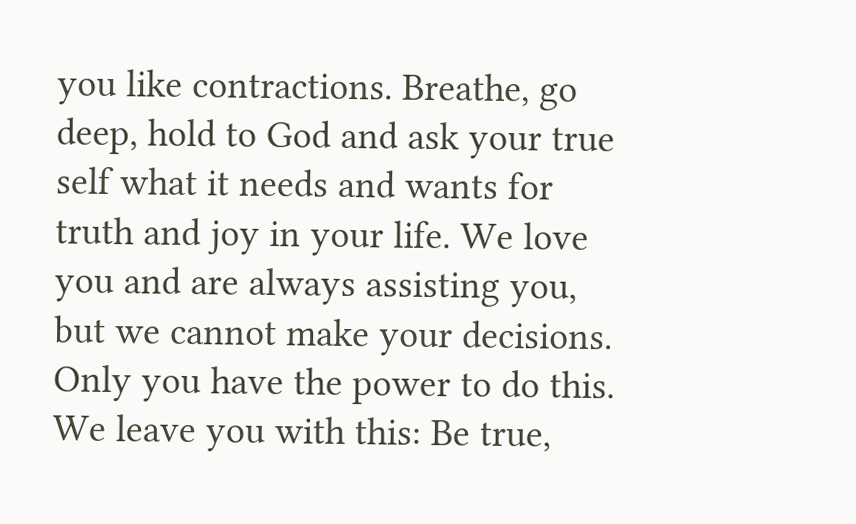you like contractions. Breathe, go deep, hold to God and ask your true self what it needs and wants for truth and joy in your life. We love you and are always assisting you, but we cannot make your decisions. Only you have the power to do this. We leave you with this: Be true,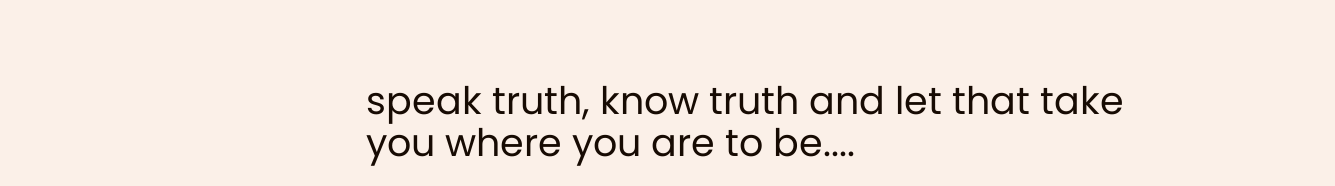speak truth, know truth and let that take you where you are to be....